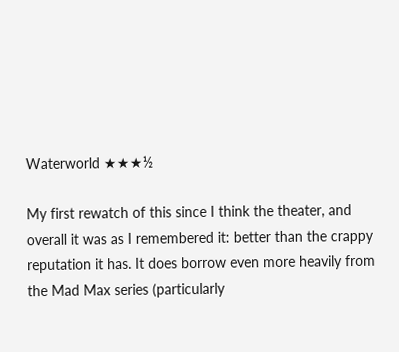Waterworld ★★★½

My first rewatch of this since I think the theater, and overall it was as I remembered it: better than the crappy reputation it has. It does borrow even more heavily from the Mad Max series (particularly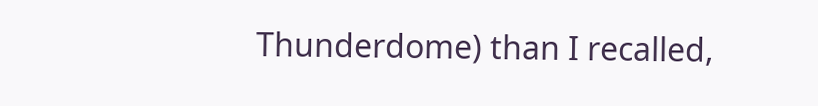Thunderdome) than I recalled,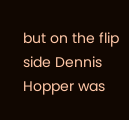but on the flip side Dennis Hopper was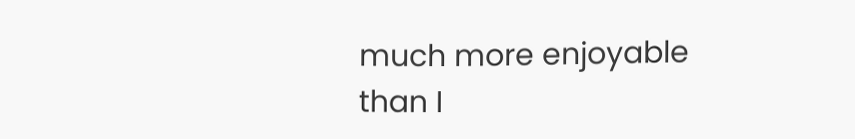much more enjoyable than I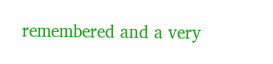remembered and a very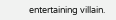entertaining villain.